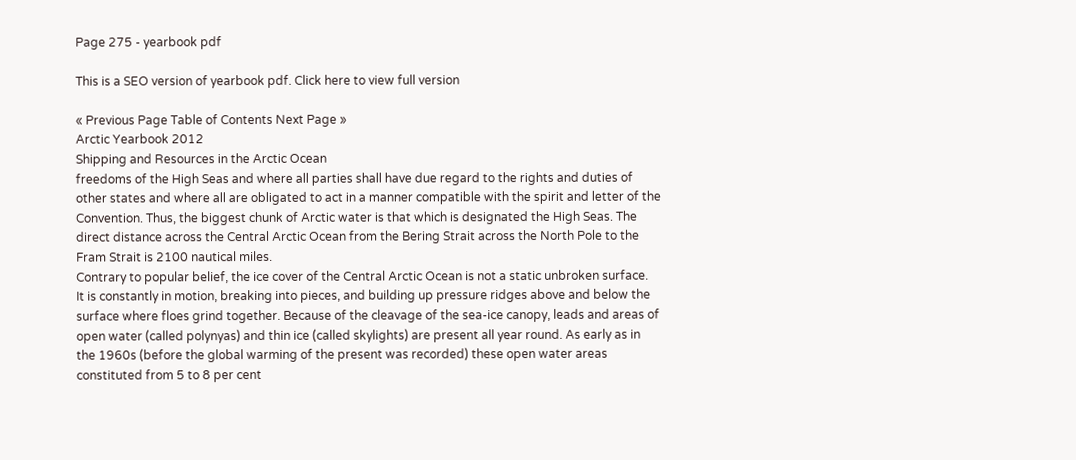Page 275 - yearbook pdf

This is a SEO version of yearbook pdf. Click here to view full version

« Previous Page Table of Contents Next Page »
Arctic Yearbook 2012
Shipping and Resources in the Arctic Ocean
freedoms of the High Seas and where all parties shall have due regard to the rights and duties of
other states and where all are obligated to act in a manner compatible with the spirit and letter of the
Convention. Thus, the biggest chunk of Arctic water is that which is designated the High Seas. The
direct distance across the Central Arctic Ocean from the Bering Strait across the North Pole to the
Fram Strait is 2100 nautical miles.
Contrary to popular belief, the ice cover of the Central Arctic Ocean is not a static unbroken surface.
It is constantly in motion, breaking into pieces, and building up pressure ridges above and below the
surface where floes grind together. Because of the cleavage of the sea-ice canopy, leads and areas of
open water (called polynyas) and thin ice (called skylights) are present all year round. As early as in
the 1960s (before the global warming of the present was recorded) these open water areas
constituted from 5 to 8 per cent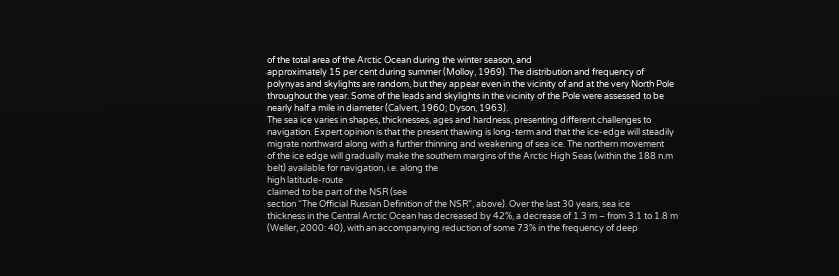of the total area of the Arctic Ocean during the winter season, and
approximately 15 per cent during summer (Molloy, 1969). The distribution and frequency of
polynyas and skylights are random, but they appear even in the vicinity of and at the very North Pole
throughout the year. Some of the leads and skylights in the vicinity of the Pole were assessed to be
nearly half a mile in diameter (Calvert, 1960; Dyson, 1963).
The sea ice varies in shapes, thicknesses, ages and hardness, presenting different challenges to
navigation. Expert opinion is that the present thawing is long-term and that the ice-edge will steadily
migrate northward along with a further thinning and weakening of sea ice. The northern movement
of the ice edge will gradually make the southern margins of the Arctic High Seas (within the 188 n.m
belt) available for navigation, i.e. along the
high latitude-route
claimed to be part of the NSR (see
section “The Official Russian Definition of the NSR”, above). Over the last 30 years, sea ice
thickness in the Central Arctic Ocean has decreased by 42%, a decrease of 1.3 m – from 3.1 to 1.8 m
(Weller, 2000: 40), with an accompanying reduction of some 73% in the frequency of deep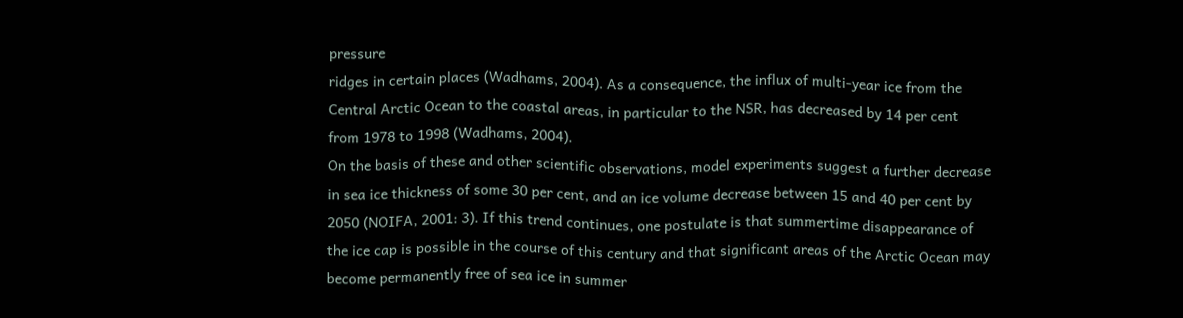pressure
ridges in certain places (Wadhams, 2004). As a consequence, the influx of multi-year ice from the
Central Arctic Ocean to the coastal areas, in particular to the NSR, has decreased by 14 per cent
from 1978 to 1998 (Wadhams, 2004).
On the basis of these and other scientific observations, model experiments suggest a further decrease
in sea ice thickness of some 30 per cent, and an ice volume decrease between 15 and 40 per cent by
2050 (NOIFA, 2001: 3). If this trend continues, one postulate is that summertime disappearance of
the ice cap is possible in the course of this century and that significant areas of the Arctic Ocean may
become permanently free of sea ice in summer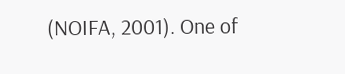(NOIFA, 2001). One of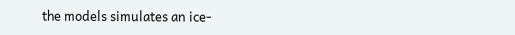the models simulates an ice-